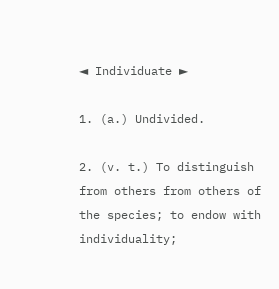◄ Individuate ►

1. (a.) Undivided.

2. (v. t.) To distinguish from others from others of the species; to endow with individuality;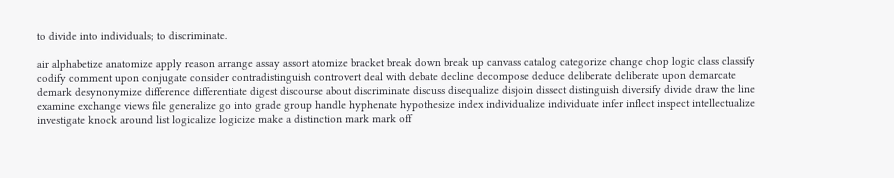to divide into individuals; to discriminate.

air alphabetize anatomize apply reason arrange assay assort atomize bracket break down break up canvass catalog categorize change chop logic class classify codify comment upon conjugate consider contradistinguish controvert deal with debate decline decompose deduce deliberate deliberate upon demarcate demark desynonymize difference differentiate digest discourse about discriminate discuss disequalize disjoin dissect distinguish diversify divide draw the line examine exchange views file generalize go into grade group handle hyphenate hypothesize index individualize individuate infer inflect inspect intellectualize investigate knock around list logicalize logicize make a distinction mark mark off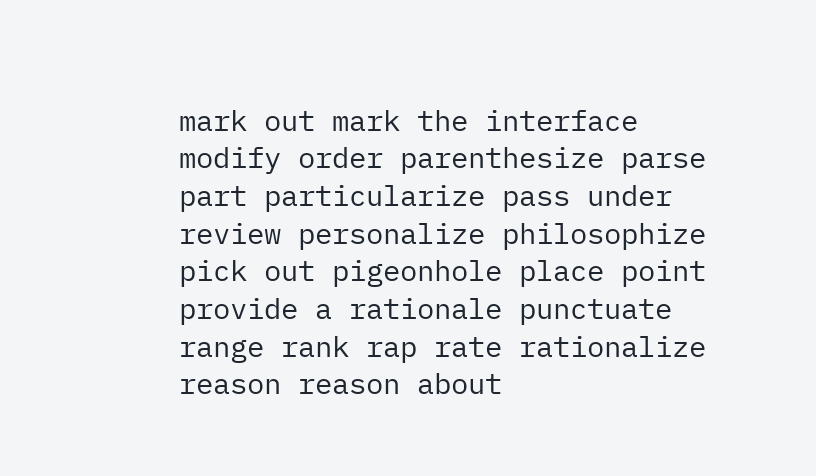mark out mark the interface modify order parenthesize parse part particularize pass under review personalize philosophize pick out pigeonhole place point provide a rationale punctuate range rank rap rate rationalize reason reason about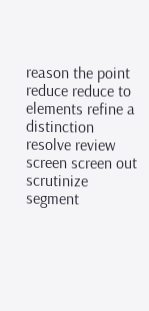reason the point reduce reduce to elements refine a distinction resolve review screen screen out scrutinize segment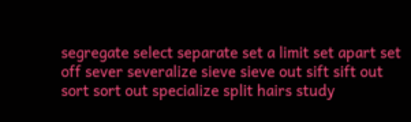segregate select separate set a limit set apart set off sever severalize sieve sieve out sift sift out sort sort out specialize split hairs study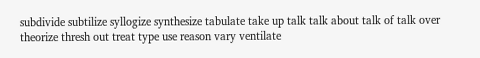subdivide subtilize syllogize synthesize tabulate take up talk talk about talk of talk over theorize thresh out treat type use reason vary ventilate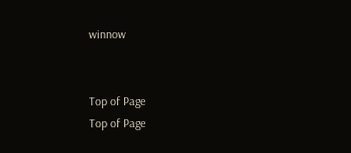winnow


Top of Page
Top of Page